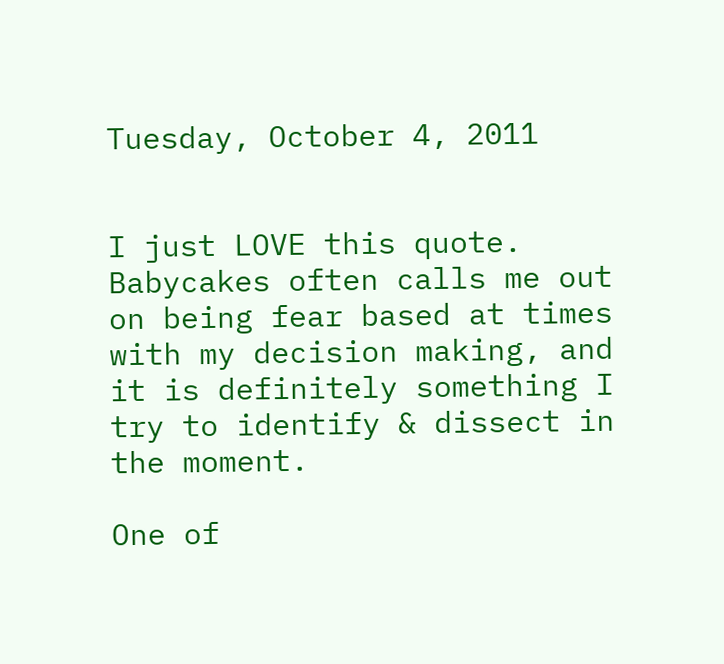Tuesday, October 4, 2011


I just LOVE this quote. Babycakes often calls me out on being fear based at times with my decision making, and it is definitely something I try to identify & dissect in the moment.

One of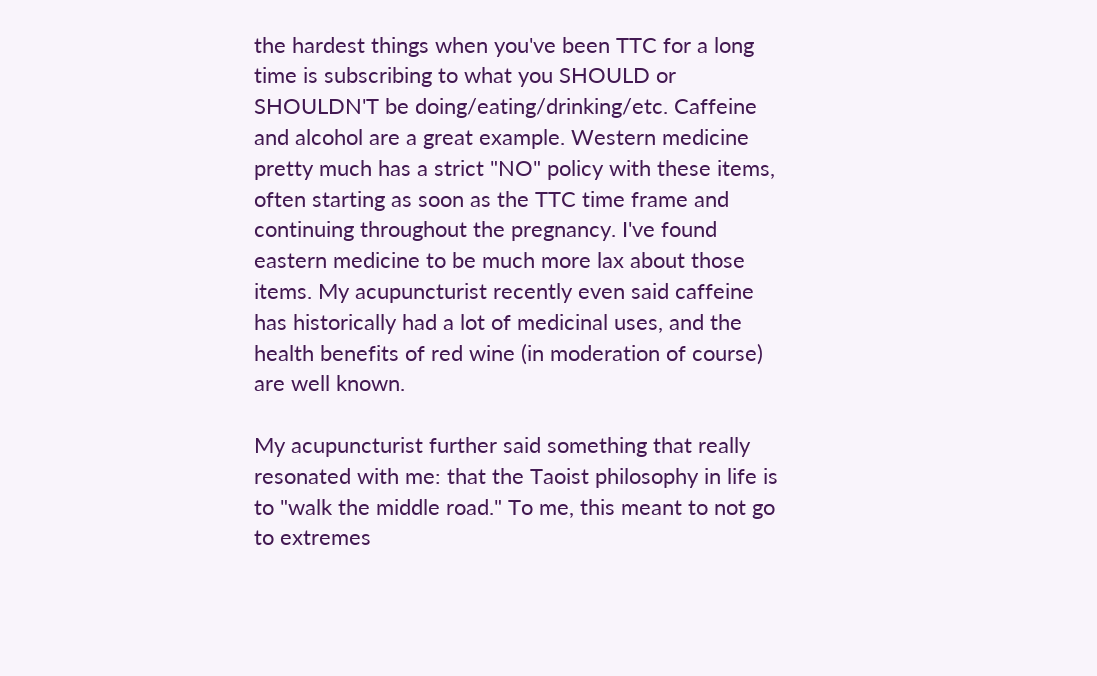the hardest things when you've been TTC for a long time is subscribing to what you SHOULD or SHOULDN'T be doing/eating/drinking/etc. Caffeine and alcohol are a great example. Western medicine pretty much has a strict "NO" policy with these items, often starting as soon as the TTC time frame and continuing throughout the pregnancy. I've found eastern medicine to be much more lax about those items. My acupuncturist recently even said caffeine has historically had a lot of medicinal uses, and the health benefits of red wine (in moderation of course) are well known.

My acupuncturist further said something that really resonated with me: that the Taoist philosophy in life is to "walk the middle road." To me, this meant to not go to extremes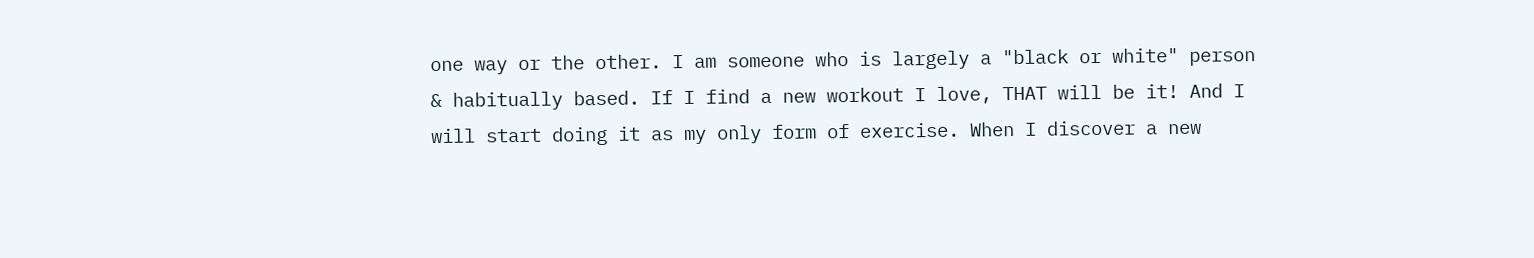one way or the other. I am someone who is largely a "black or white" person & habitually based. If I find a new workout I love, THAT will be it! And I will start doing it as my only form of exercise. When I discover a new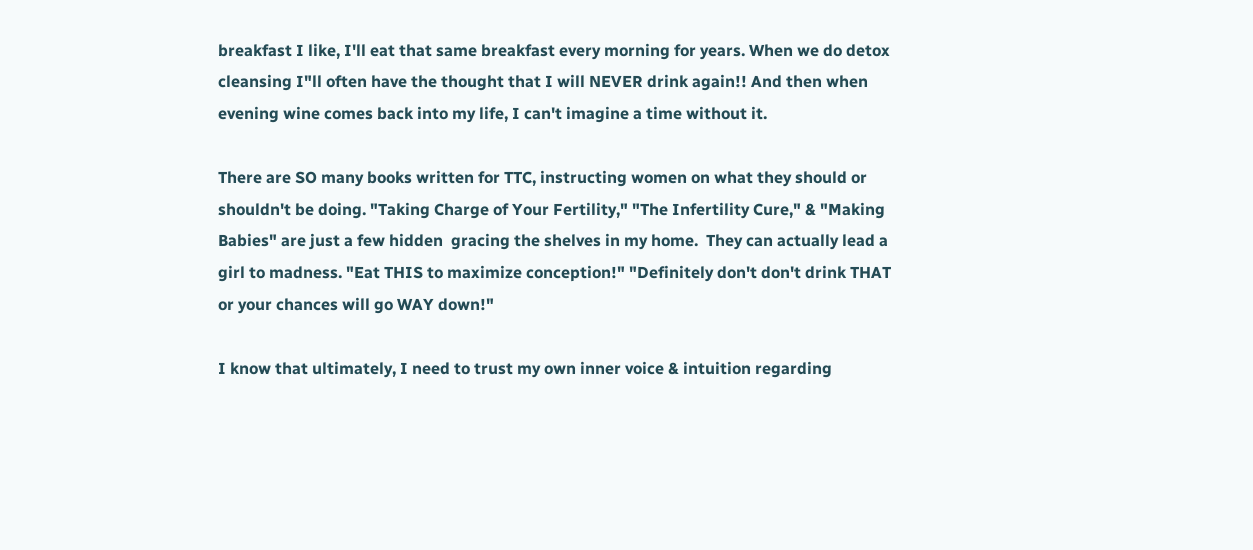breakfast I like, I'll eat that same breakfast every morning for years. When we do detox cleansing I"ll often have the thought that I will NEVER drink again!! And then when evening wine comes back into my life, I can't imagine a time without it.

There are SO many books written for TTC, instructing women on what they should or shouldn't be doing. "Taking Charge of Your Fertility," "The Infertility Cure," & "Making Babies" are just a few hidden  gracing the shelves in my home.  They can actually lead a girl to madness. "Eat THIS to maximize conception!" "Definitely don't don't drink THAT or your chances will go WAY down!"

I know that ultimately, I need to trust my own inner voice & intuition regarding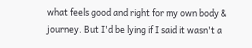what feels good and right for my own body & journey. But I'd be lying if I said it wasn't a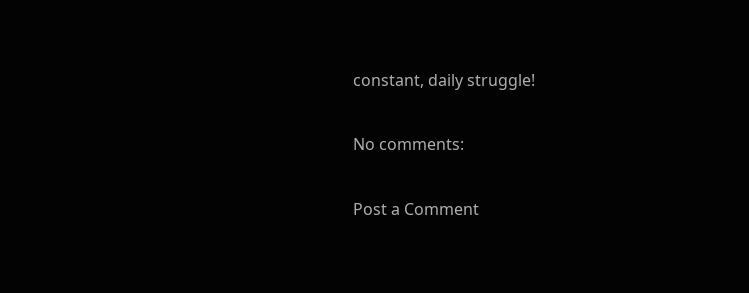constant, daily struggle!

No comments:

Post a Comment